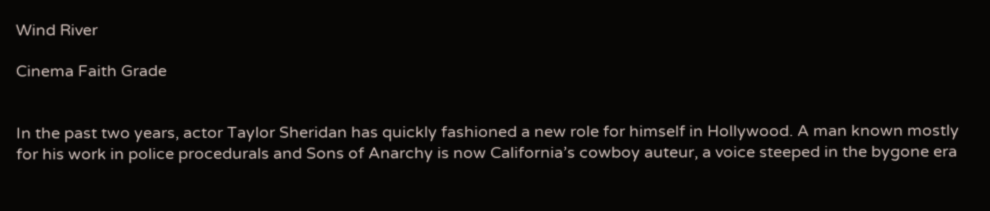Wind River

Cinema Faith Grade


In the past two years, actor Taylor Sheridan has quickly fashioned a new role for himself in Hollywood. A man known mostly for his work in police procedurals and Sons of Anarchy is now California’s cowboy auteur, a voice steeped in the bygone era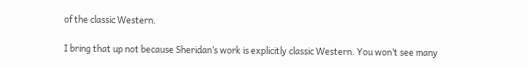of the classic Western.

I bring that up not because Sheridan’s work is explicitly classic Western. You won’t see many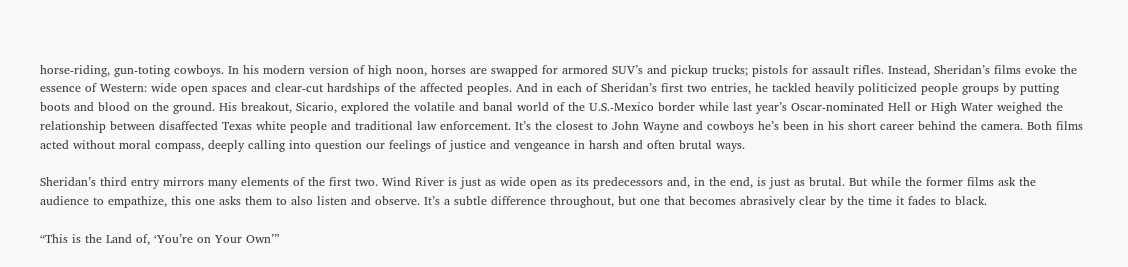horse-riding, gun-toting cowboys. In his modern version of high noon, horses are swapped for armored SUV’s and pickup trucks; pistols for assault rifles. Instead, Sheridan’s films evoke the essence of Western: wide open spaces and clear-cut hardships of the affected peoples. And in each of Sheridan’s first two entries, he tackled heavily politicized people groups by putting boots and blood on the ground. His breakout, Sicario, explored the volatile and banal world of the U.S.-Mexico border while last year’s Oscar-nominated Hell or High Water weighed the relationship between disaffected Texas white people and traditional law enforcement. It’s the closest to John Wayne and cowboys he’s been in his short career behind the camera. Both films acted without moral compass, deeply calling into question our feelings of justice and vengeance in harsh and often brutal ways.

Sheridan’s third entry mirrors many elements of the first two. Wind River is just as wide open as its predecessors and, in the end, is just as brutal. But while the former films ask the audience to empathize, this one asks them to also listen and observe. It’s a subtle difference throughout, but one that becomes abrasively clear by the time it fades to black.

“This is the Land of, ‘You’re on Your Own’”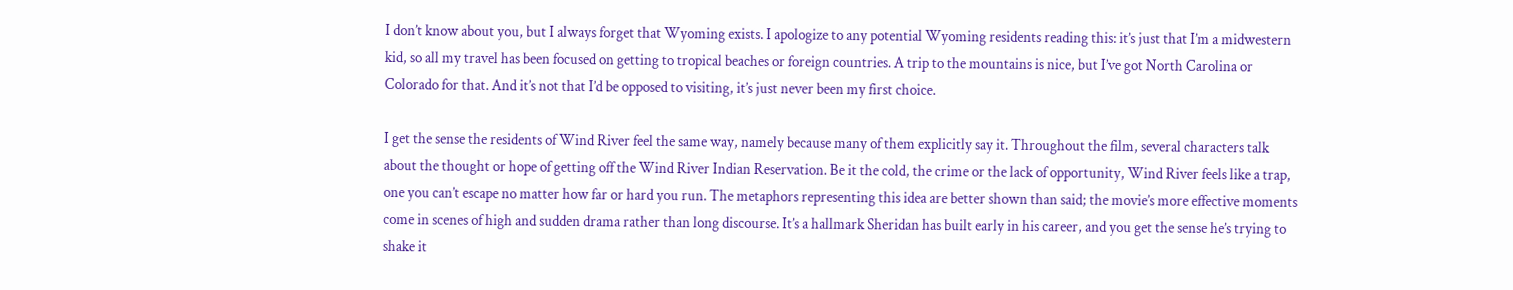I don’t know about you, but I always forget that Wyoming exists. I apologize to any potential Wyoming residents reading this: it’s just that I’m a midwestern kid, so all my travel has been focused on getting to tropical beaches or foreign countries. A trip to the mountains is nice, but I’ve got North Carolina or Colorado for that. And it’s not that I’d be opposed to visiting, it’s just never been my first choice.

I get the sense the residents of Wind River feel the same way, namely because many of them explicitly say it. Throughout the film, several characters talk about the thought or hope of getting off the Wind River Indian Reservation. Be it the cold, the crime or the lack of opportunity, Wind River feels like a trap, one you can’t escape no matter how far or hard you run. The metaphors representing this idea are better shown than said; the movie’s more effective moments come in scenes of high and sudden drama rather than long discourse. It’s a hallmark Sheridan has built early in his career, and you get the sense he’s trying to shake it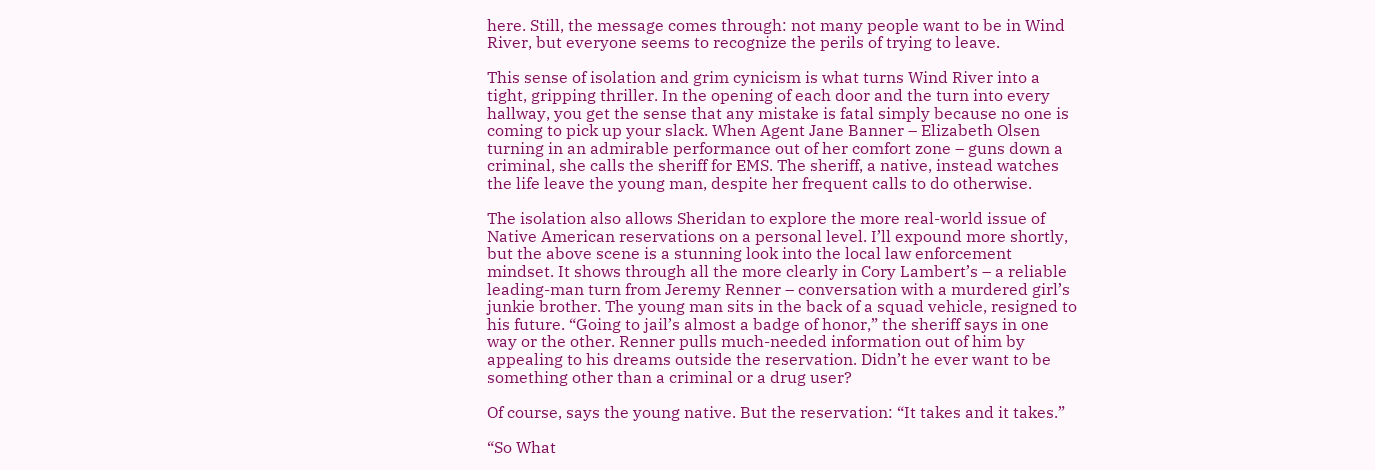here. Still, the message comes through: not many people want to be in Wind River, but everyone seems to recognize the perils of trying to leave.

This sense of isolation and grim cynicism is what turns Wind River into a tight, gripping thriller. In the opening of each door and the turn into every hallway, you get the sense that any mistake is fatal simply because no one is coming to pick up your slack. When Agent Jane Banner – Elizabeth Olsen turning in an admirable performance out of her comfort zone – guns down a criminal, she calls the sheriff for EMS. The sheriff, a native, instead watches the life leave the young man, despite her frequent calls to do otherwise.

The isolation also allows Sheridan to explore the more real-world issue of Native American reservations on a personal level. I’ll expound more shortly, but the above scene is a stunning look into the local law enforcement mindset. It shows through all the more clearly in Cory Lambert’s – a reliable leading-man turn from Jeremy Renner – conversation with a murdered girl’s junkie brother. The young man sits in the back of a squad vehicle, resigned to his future. “Going to jail’s almost a badge of honor,” the sheriff says in one way or the other. Renner pulls much-needed information out of him by appealing to his dreams outside the reservation. Didn’t he ever want to be something other than a criminal or a drug user?

Of course, says the young native. But the reservation: “It takes and it takes.”

“So What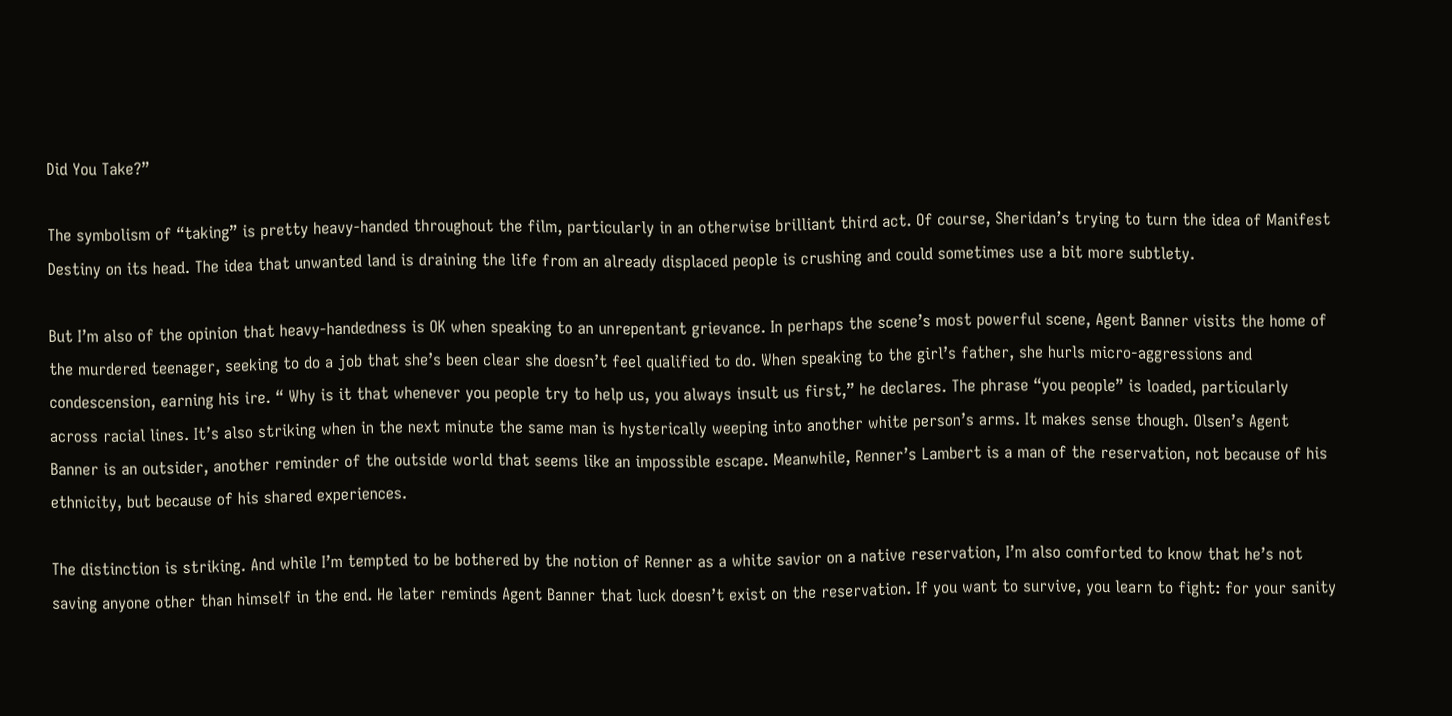Did You Take?”

The symbolism of “taking” is pretty heavy-handed throughout the film, particularly in an otherwise brilliant third act. Of course, Sheridan’s trying to turn the idea of Manifest Destiny on its head. The idea that unwanted land is draining the life from an already displaced people is crushing and could sometimes use a bit more subtlety.

But I’m also of the opinion that heavy-handedness is OK when speaking to an unrepentant grievance. In perhaps the scene’s most powerful scene, Agent Banner visits the home of the murdered teenager, seeking to do a job that she’s been clear she doesn’t feel qualified to do. When speaking to the girl’s father, she hurls micro-aggressions and condescension, earning his ire. “ Why is it that whenever you people try to help us, you always insult us first,” he declares. The phrase “you people” is loaded, particularly across racial lines. It’s also striking when in the next minute the same man is hysterically weeping into another white person’s arms. It makes sense though. Olsen’s Agent Banner is an outsider, another reminder of the outside world that seems like an impossible escape. Meanwhile, Renner’s Lambert is a man of the reservation, not because of his ethnicity, but because of his shared experiences.

The distinction is striking. And while I’m tempted to be bothered by the notion of Renner as a white savior on a native reservation, I’m also comforted to know that he’s not saving anyone other than himself in the end. He later reminds Agent Banner that luck doesn’t exist on the reservation. If you want to survive, you learn to fight: for your sanity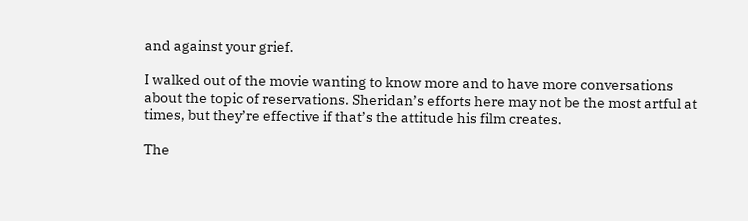and against your grief.

I walked out of the movie wanting to know more and to have more conversations about the topic of reservations. Sheridan’s efforts here may not be the most artful at times, but they’re effective if that’s the attitude his film creates.

The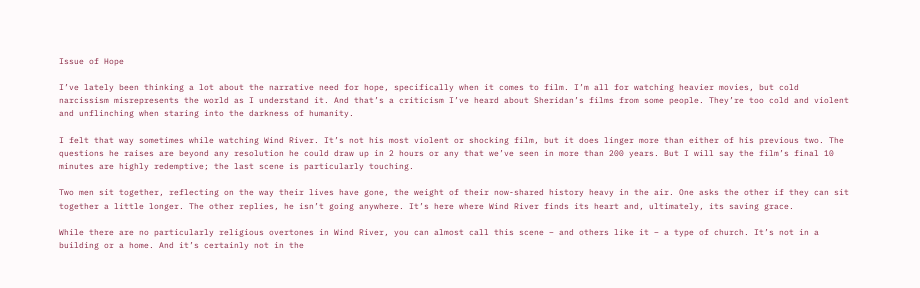Issue of Hope

I’ve lately been thinking a lot about the narrative need for hope, specifically when it comes to film. I’m all for watching heavier movies, but cold narcissism misrepresents the world as I understand it. And that’s a criticism I’ve heard about Sheridan’s films from some people. They’re too cold and violent and unflinching when staring into the darkness of humanity.

I felt that way sometimes while watching Wind River. It’s not his most violent or shocking film, but it does linger more than either of his previous two. The questions he raises are beyond any resolution he could draw up in 2 hours or any that we’ve seen in more than 200 years. But I will say the film’s final 10 minutes are highly redemptive; the last scene is particularly touching.

Two men sit together, reflecting on the way their lives have gone, the weight of their now-shared history heavy in the air. One asks the other if they can sit together a little longer. The other replies, he isn’t going anywhere. It’s here where Wind River finds its heart and, ultimately, its saving grace.

While there are no particularly religious overtones in Wind River, you can almost call this scene – and others like it – a type of church. It’s not in a building or a home. And it’s certainly not in the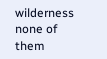wilderness none of them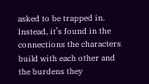asked to be trapped in. Instead, it’s found in the connections the characters build with each other and the burdens they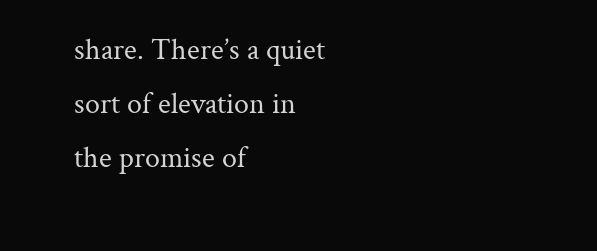share. There’s a quiet sort of elevation in the promise of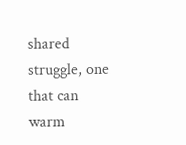shared struggle, one that can warm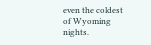even the coldest of Wyoming nights.